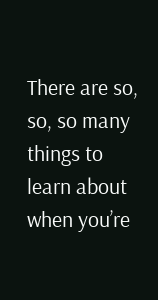There are so, so, so many things to learn about when you’re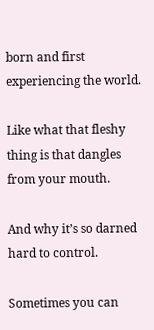born and first experiencing the world.

Like what that fleshy thing is that dangles from your mouth.

And why it’s so darned hard to control.

Sometimes you can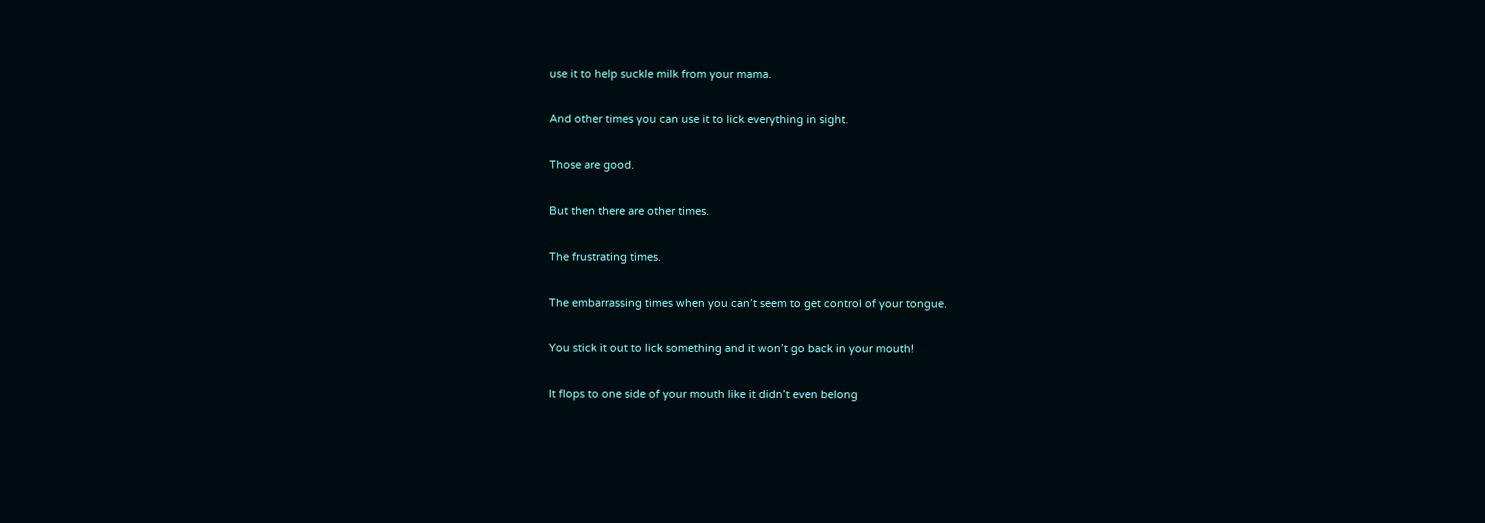use it to help suckle milk from your mama.

And other times you can use it to lick everything in sight.

Those are good.

But then there are other times.

The frustrating times.

The embarrassing times when you can’t seem to get control of your tongue.

You stick it out to lick something and it won’t go back in your mouth!

It flops to one side of your mouth like it didn’t even belong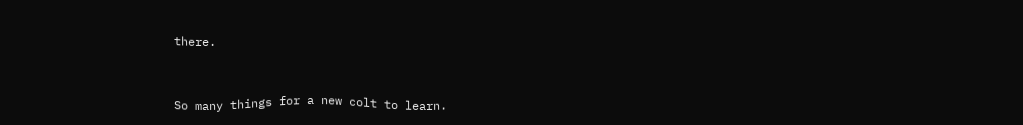there.


So many things for a new colt to learn.